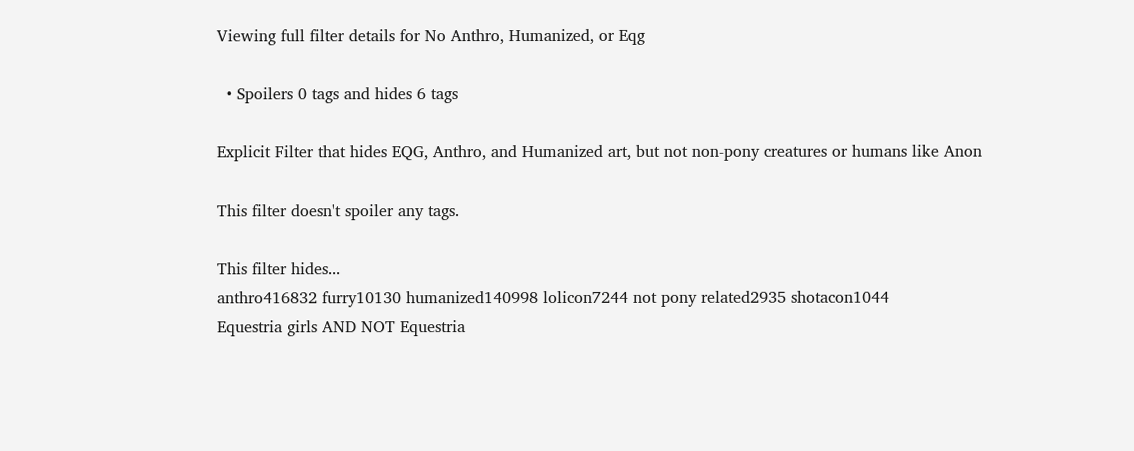Viewing full filter details for No Anthro, Humanized, or Eqg

  • Spoilers 0 tags and hides 6 tags

Explicit Filter that hides EQG, Anthro, and Humanized art, but not non-pony creatures or humans like Anon

This filter doesn't spoiler any tags.

This filter hides...
anthro416832 furry10130 humanized140998 lolicon7244 not pony related2935 shotacon1044
Equestria girls AND NOT Equestria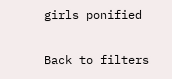girls ponified

Back to filters